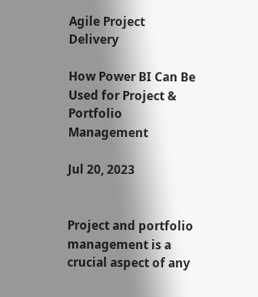Agile Project Delivery

How Power BI Can Be Used for Project & Portfolio Management

Jul 20, 2023


Project and portfolio management is a crucial aspect of any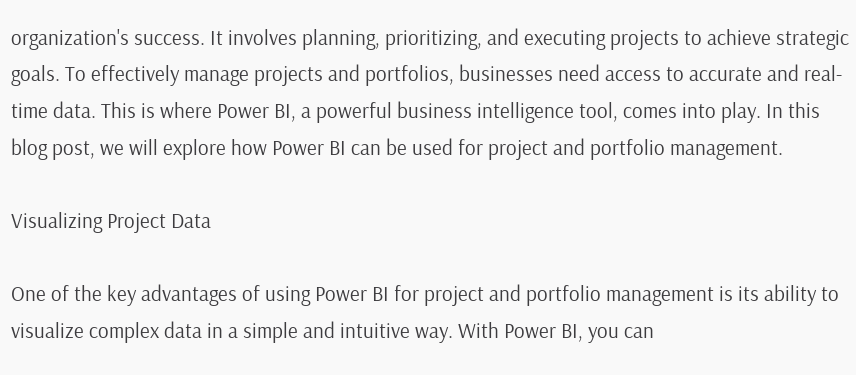organization's success. It involves planning, prioritizing, and executing projects to achieve strategic goals. To effectively manage projects and portfolios, businesses need access to accurate and real-time data. This is where Power BI, a powerful business intelligence tool, comes into play. In this blog post, we will explore how Power BI can be used for project and portfolio management.

Visualizing Project Data

One of the key advantages of using Power BI for project and portfolio management is its ability to visualize complex data in a simple and intuitive way. With Power BI, you can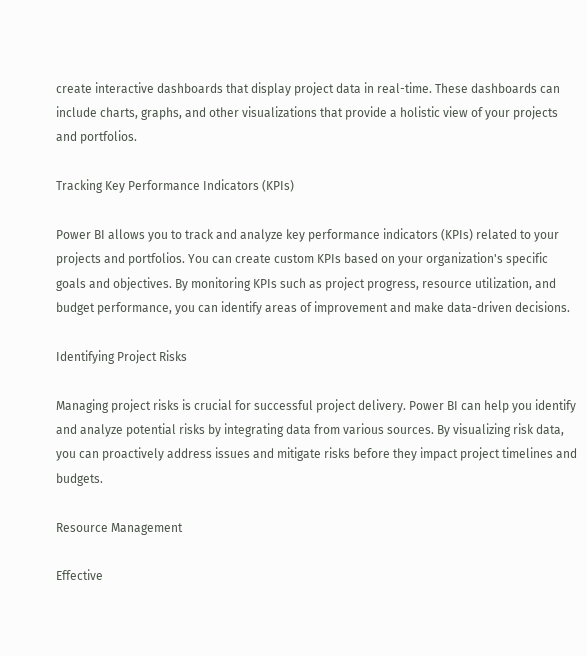create interactive dashboards that display project data in real-time. These dashboards can include charts, graphs, and other visualizations that provide a holistic view of your projects and portfolios.

Tracking Key Performance Indicators (KPIs)

Power BI allows you to track and analyze key performance indicators (KPIs) related to your projects and portfolios. You can create custom KPIs based on your organization's specific goals and objectives. By monitoring KPIs such as project progress, resource utilization, and budget performance, you can identify areas of improvement and make data-driven decisions.

Identifying Project Risks

Managing project risks is crucial for successful project delivery. Power BI can help you identify and analyze potential risks by integrating data from various sources. By visualizing risk data, you can proactively address issues and mitigate risks before they impact project timelines and budgets.

Resource Management

Effective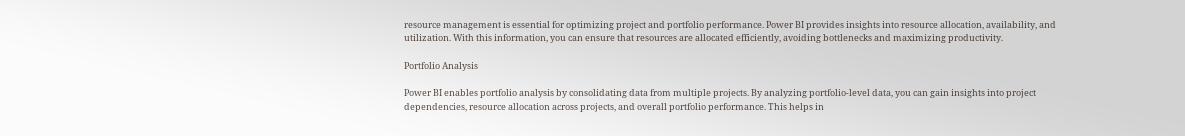resource management is essential for optimizing project and portfolio performance. Power BI provides insights into resource allocation, availability, and utilization. With this information, you can ensure that resources are allocated efficiently, avoiding bottlenecks and maximizing productivity.

Portfolio Analysis

Power BI enables portfolio analysis by consolidating data from multiple projects. By analyzing portfolio-level data, you can gain insights into project dependencies, resource allocation across projects, and overall portfolio performance. This helps in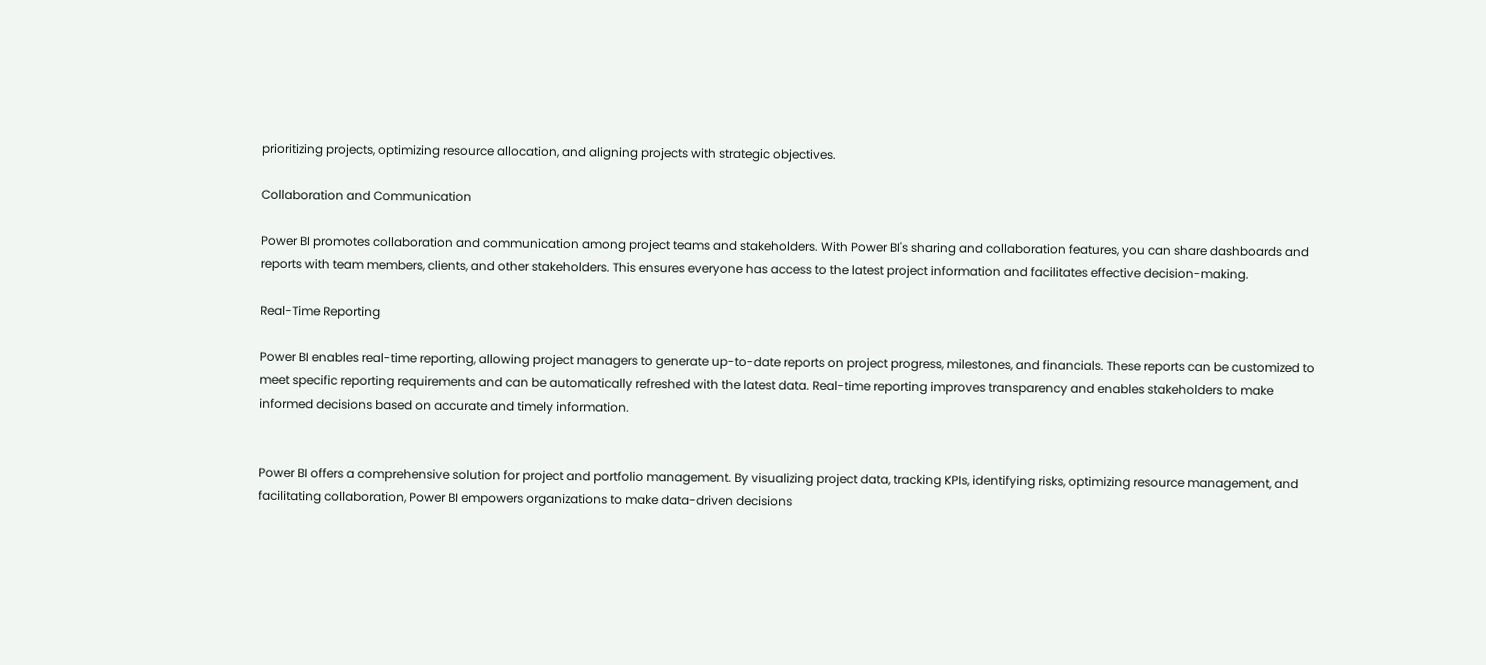prioritizing projects, optimizing resource allocation, and aligning projects with strategic objectives.

Collaboration and Communication

Power BI promotes collaboration and communication among project teams and stakeholders. With Power BI's sharing and collaboration features, you can share dashboards and reports with team members, clients, and other stakeholders. This ensures everyone has access to the latest project information and facilitates effective decision-making.

Real-Time Reporting

Power BI enables real-time reporting, allowing project managers to generate up-to-date reports on project progress, milestones, and financials. These reports can be customized to meet specific reporting requirements and can be automatically refreshed with the latest data. Real-time reporting improves transparency and enables stakeholders to make informed decisions based on accurate and timely information.


Power BI offers a comprehensive solution for project and portfolio management. By visualizing project data, tracking KPIs, identifying risks, optimizing resource management, and facilitating collaboration, Power BI empowers organizations to make data-driven decisions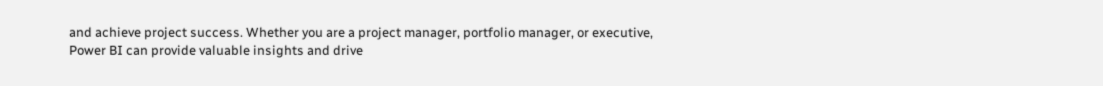and achieve project success. Whether you are a project manager, portfolio manager, or executive, Power BI can provide valuable insights and drive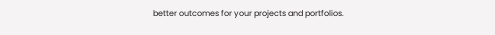better outcomes for your projects and portfolios.